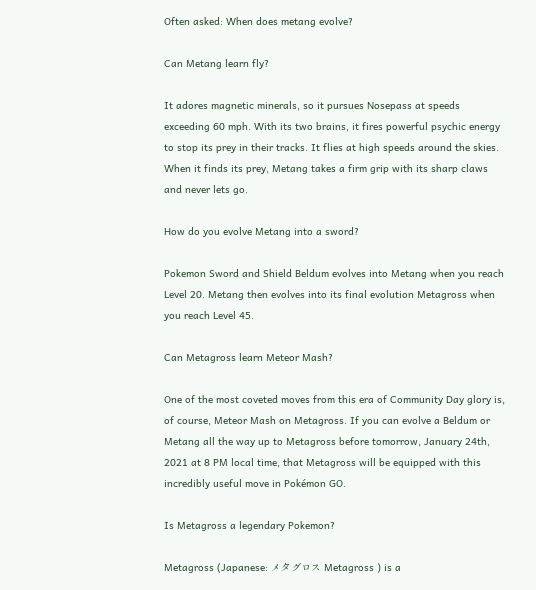Often asked: When does metang evolve?

Can Metang learn fly?

It adores magnetic minerals, so it pursues Nosepass at speeds exceeding 60 mph. With its two brains, it fires powerful psychic energy to stop its prey in their tracks. It flies at high speeds around the skies. When it finds its prey, Metang takes a firm grip with its sharp claws and never lets go.

How do you evolve Metang into a sword?

Pokemon Sword and Shield Beldum evolves into Metang when you reach Level 20. Metang then evolves into its final evolution Metagross when you reach Level 45.

Can Metagross learn Meteor Mash?

One of the most coveted moves from this era of Community Day glory is, of course, Meteor Mash on Metagross. If you can evolve a Beldum or Metang all the way up to Metagross before tomorrow, January 24th, 2021 at 8 PM local time, that Metagross will be equipped with this incredibly useful move in Pokémon GO.

Is Metagross a legendary Pokemon?

Metagross (Japanese: メタグロス Metagross ) is a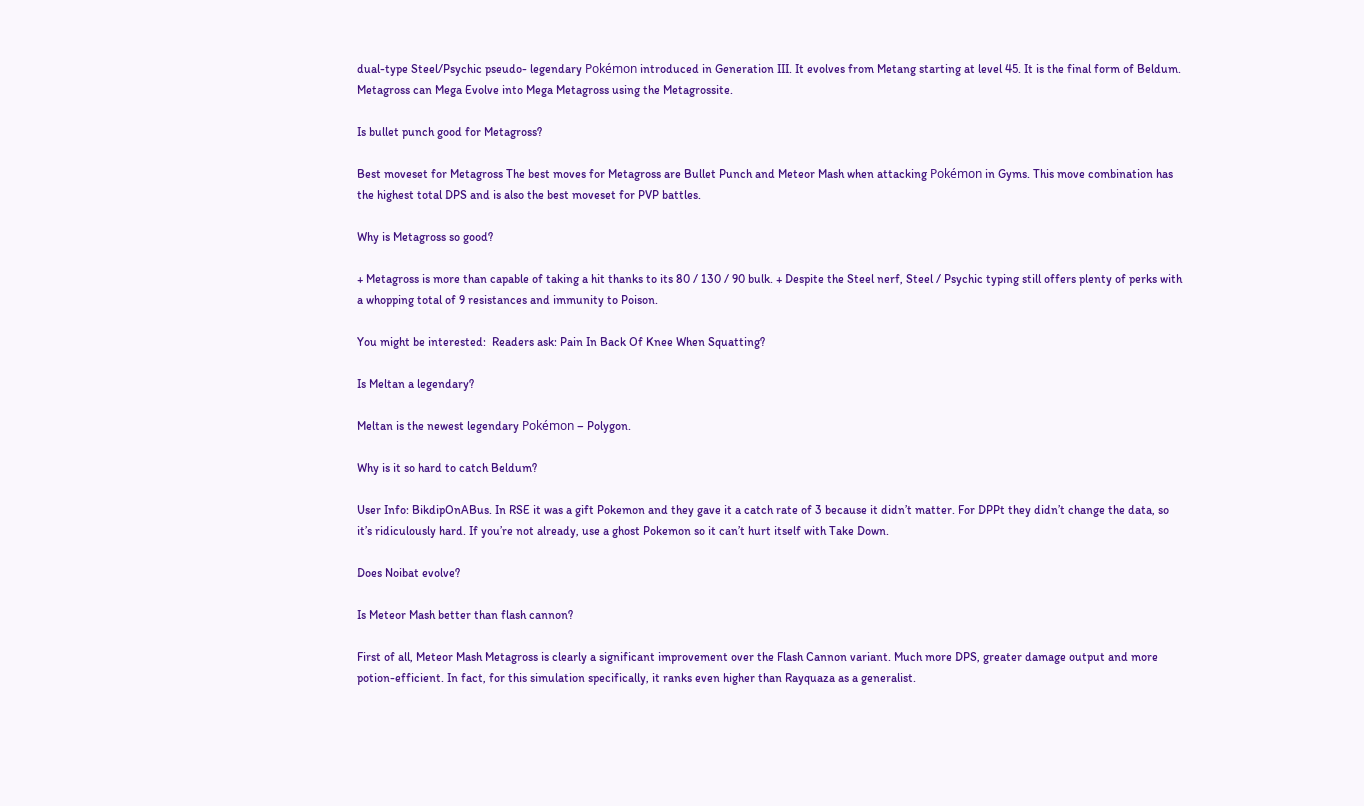dual-type Steel/Psychic pseudo- legendary Pokémon introduced in Generation III. It evolves from Metang starting at level 45. It is the final form of Beldum. Metagross can Mega Evolve into Mega Metagross using the Metagrossite.

Is bullet punch good for Metagross?

Best moveset for Metagross The best moves for Metagross are Bullet Punch and Meteor Mash when attacking Pokémon in Gyms. This move combination has the highest total DPS and is also the best moveset for PVP battles.

Why is Metagross so good?

+ Metagross is more than capable of taking a hit thanks to its 80 / 130 / 90 bulk. + Despite the Steel nerf, Steel / Psychic typing still offers plenty of perks with a whopping total of 9 resistances and immunity to Poison.

You might be interested:  Readers ask: Pain In Back Of Knee When Squatting?

Is Meltan a legendary?

Meltan is the newest legendary Pokémon – Polygon.

Why is it so hard to catch Beldum?

User Info: BikdipOnABus. In RSE it was a gift Pokemon and they gave it a catch rate of 3 because it didn’t matter. For DPPt they didn’t change the data, so it’s ridiculously hard. If you’re not already, use a ghost Pokemon so it can’t hurt itself with Take Down.

Does Noibat evolve?

Is Meteor Mash better than flash cannon?

First of all, Meteor Mash Metagross is clearly a significant improvement over the Flash Cannon variant. Much more DPS, greater damage output and more potion-efficient. In fact, for this simulation specifically, it ranks even higher than Rayquaza as a generalist.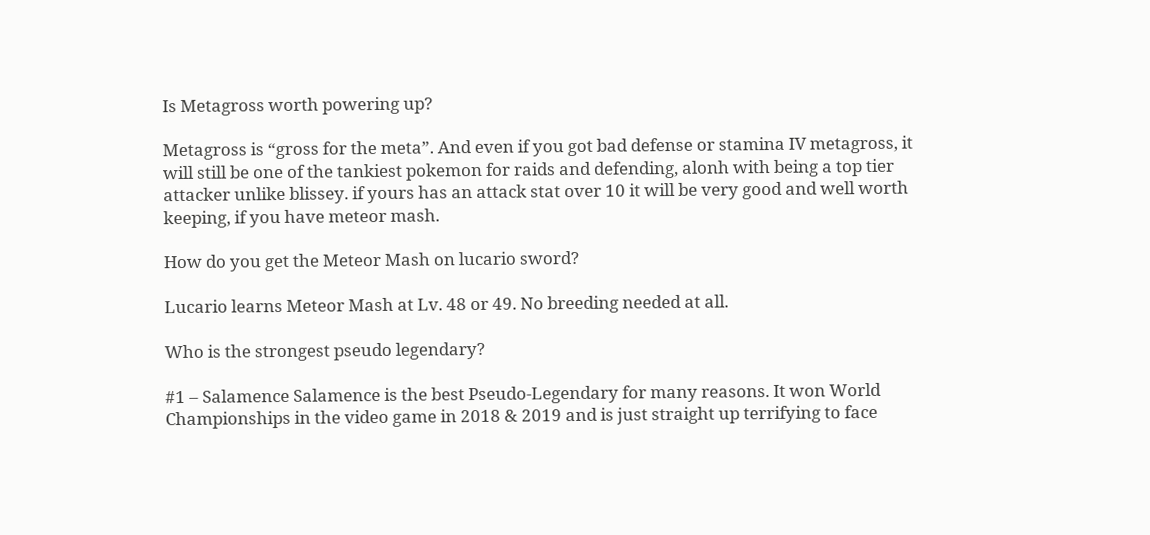Is Metagross worth powering up?

Metagross is “gross for the meta”. And even if you got bad defense or stamina IV metagross, it will still be one of the tankiest pokemon for raids and defending, alonh with being a top tier attacker unlike blissey. if yours has an attack stat over 10 it will be very good and well worth keeping, if you have meteor mash.

How do you get the Meteor Mash on lucario sword?

Lucario learns Meteor Mash at Lv. 48 or 49. No breeding needed at all.

Who is the strongest pseudo legendary?

#1 – Salamence Salamence is the best Pseudo-Legendary for many reasons. It won World Championships in the video game in 2018 & 2019 and is just straight up terrifying to face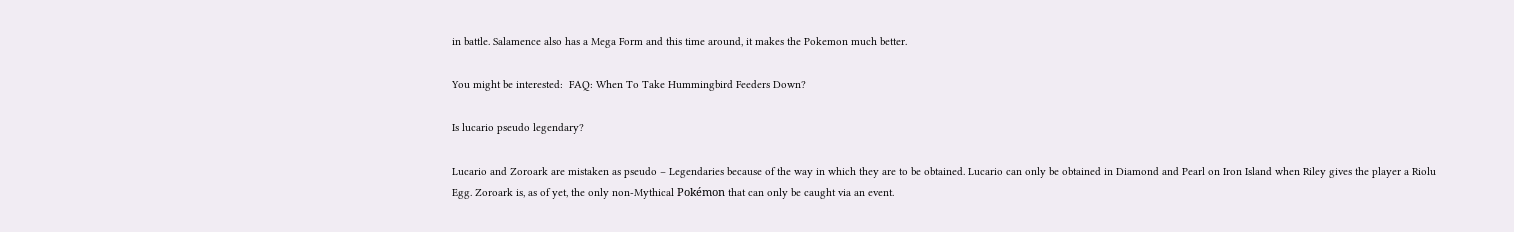in battle. Salamence also has a Mega Form and this time around, it makes the Pokemon much better.

You might be interested:  FAQ: When To Take Hummingbird Feeders Down?

Is lucario pseudo legendary?

Lucario and Zoroark are mistaken as pseudo – Legendaries because of the way in which they are to be obtained. Lucario can only be obtained in Diamond and Pearl on Iron Island when Riley gives the player a Riolu Egg. Zoroark is, as of yet, the only non-Mythical Pokémon that can only be caught via an event.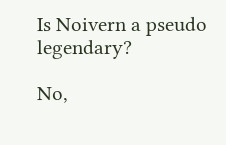Is Noivern a pseudo legendary?

No,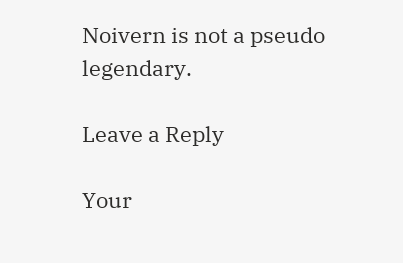Noivern is not a pseudo legendary.

Leave a Reply

Your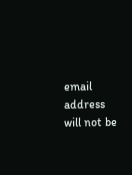email address will not be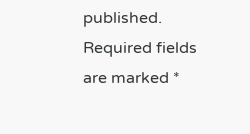published. Required fields are marked *